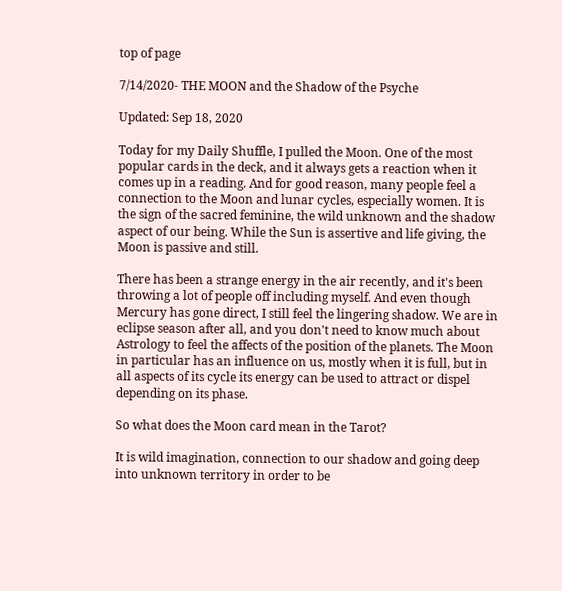top of page

7/14/2020- THE MOON and the Shadow of the Psyche

Updated: Sep 18, 2020

Today for my Daily Shuffle, I pulled the Moon. One of the most popular cards in the deck, and it always gets a reaction when it comes up in a reading. And for good reason, many people feel a connection to the Moon and lunar cycles, especially women. It is the sign of the sacred feminine, the wild unknown and the shadow aspect of our being. While the Sun is assertive and life giving, the Moon is passive and still.

There has been a strange energy in the air recently, and it's been throwing a lot of people off including myself. And even though Mercury has gone direct, I still feel the lingering shadow. We are in eclipse season after all, and you don't need to know much about Astrology to feel the affects of the position of the planets. The Moon in particular has an influence on us, mostly when it is full, but in all aspects of its cycle its energy can be used to attract or dispel depending on its phase.

So what does the Moon card mean in the Tarot?

It is wild imagination, connection to our shadow and going deep into unknown territory in order to be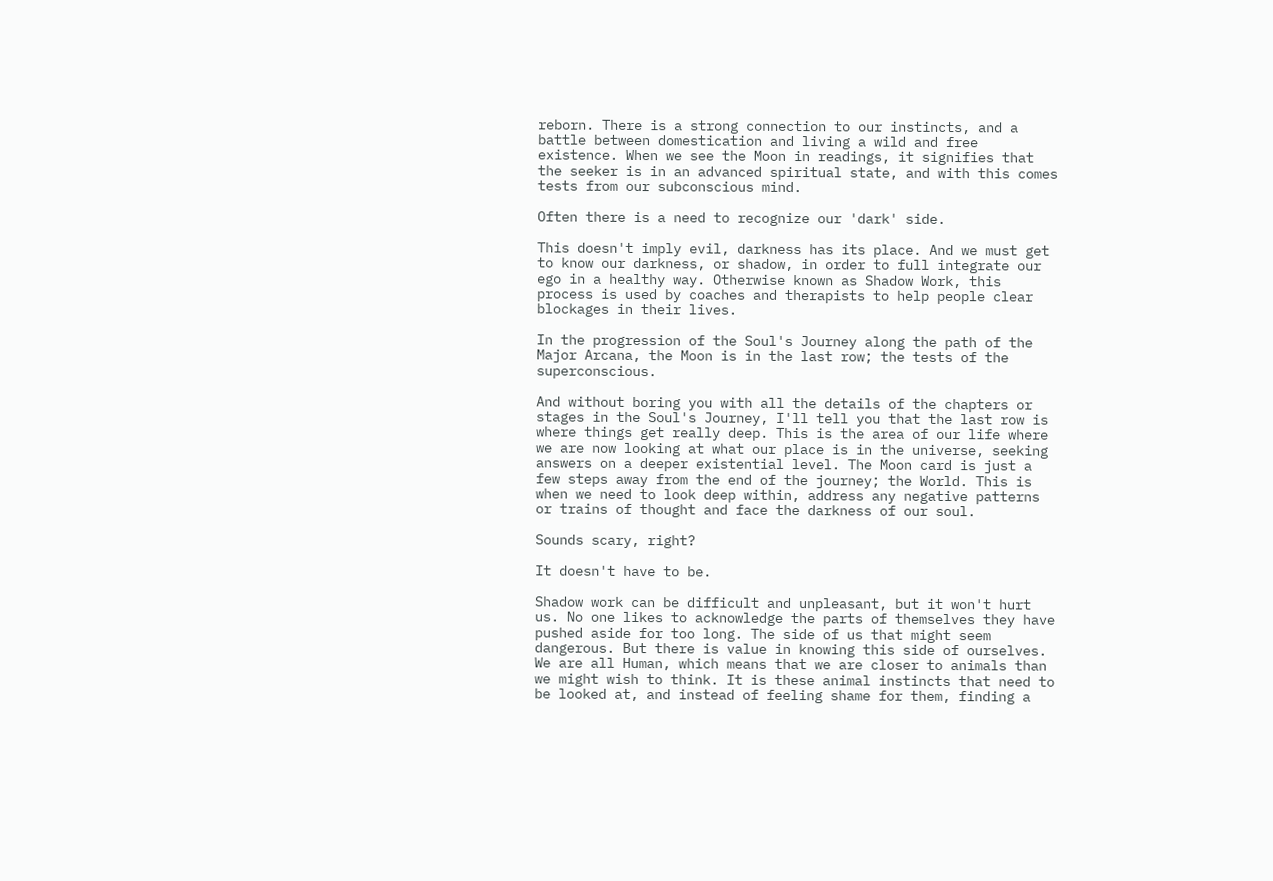reborn. There is a strong connection to our instincts, and a battle between domestication and living a wild and free existence. When we see the Moon in readings, it signifies that the seeker is in an advanced spiritual state, and with this comes tests from our subconscious mind.

Often there is a need to recognize our 'dark' side.

This doesn't imply evil, darkness has its place. And we must get to know our darkness, or shadow, in order to full integrate our ego in a healthy way. Otherwise known as Shadow Work, this process is used by coaches and therapists to help people clear blockages in their lives.

In the progression of the Soul's Journey along the path of the Major Arcana, the Moon is in the last row; the tests of the superconscious.

And without boring you with all the details of the chapters or stages in the Soul's Journey, I'll tell you that the last row is where things get really deep. This is the area of our life where we are now looking at what our place is in the universe, seeking answers on a deeper existential level. The Moon card is just a few steps away from the end of the journey; the World. This is when we need to look deep within, address any negative patterns or trains of thought and face the darkness of our soul.

Sounds scary, right?

It doesn't have to be.

Shadow work can be difficult and unpleasant, but it won't hurt us. No one likes to acknowledge the parts of themselves they have pushed aside for too long. The side of us that might seem dangerous. But there is value in knowing this side of ourselves. We are all Human, which means that we are closer to animals than we might wish to think. It is these animal instincts that need to be looked at, and instead of feeling shame for them, finding a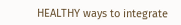HEALTHY ways to integrate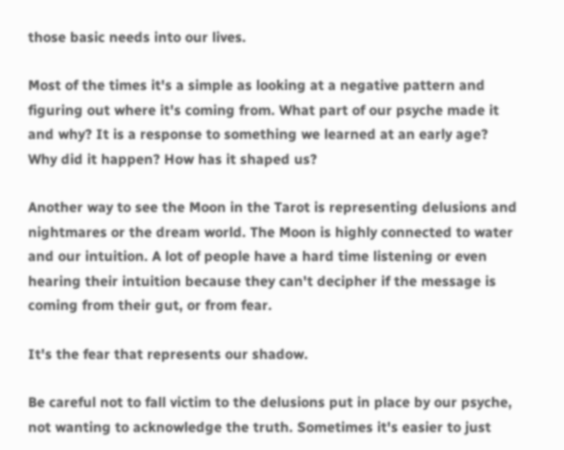those basic needs into our lives.

Most of the times it's a simple as looking at a negative pattern and figuring out where it's coming from. What part of our psyche made it and why? It is a response to something we learned at an early age? Why did it happen? How has it shaped us?

Another way to see the Moon in the Tarot is representing delusions and nightmares or the dream world. The Moon is highly connected to water and our intuition. A lot of people have a hard time listening or even hearing their intuition because they can't decipher if the message is coming from their gut, or from fear.

It's the fear that represents our shadow.

Be careful not to fall victim to the delusions put in place by our psyche, not wanting to acknowledge the truth. Sometimes it's easier to just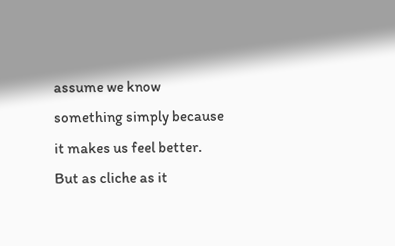assume we know something simply because it makes us feel better. But as cliche as it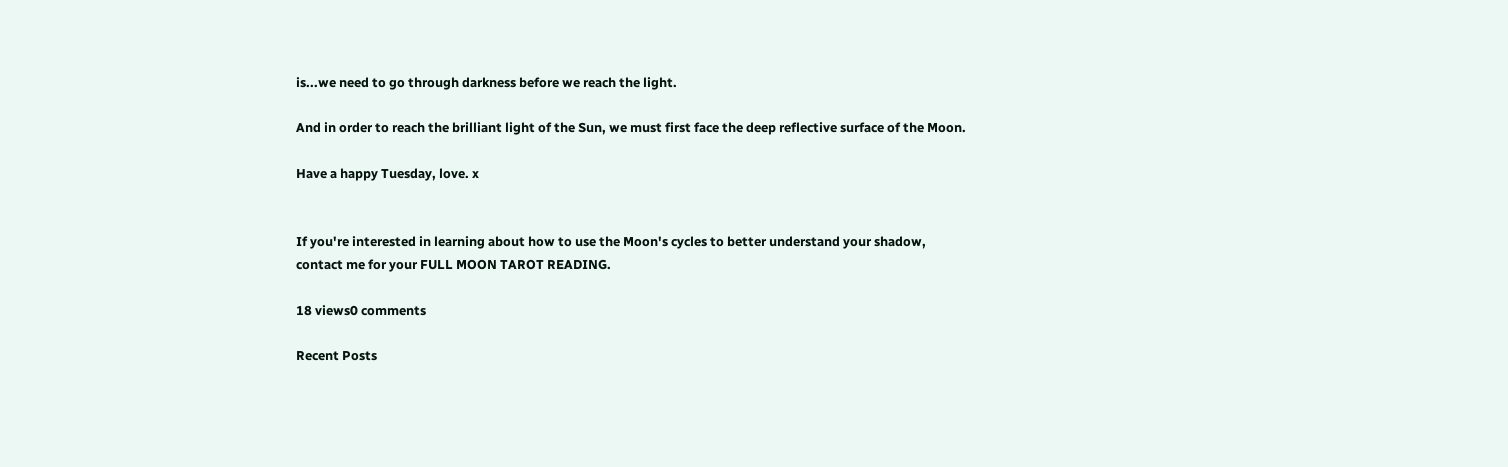is...we need to go through darkness before we reach the light.

And in order to reach the brilliant light of the Sun, we must first face the deep reflective surface of the Moon.

Have a happy Tuesday, love. x


If you're interested in learning about how to use the Moon's cycles to better understand your shadow, contact me for your FULL MOON TAROT READING.

18 views0 comments

Recent Posts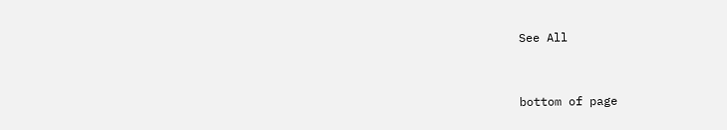See All


bottom of page